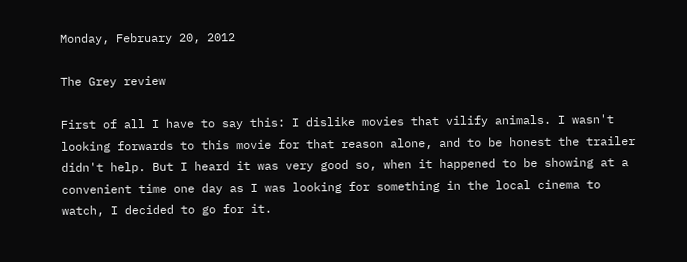Monday, February 20, 2012

The Grey review

First of all I have to say this: I dislike movies that vilify animals. I wasn't looking forwards to this movie for that reason alone, and to be honest the trailer didn't help. But I heard it was very good so, when it happened to be showing at a convenient time one day as I was looking for something in the local cinema to watch, I decided to go for it.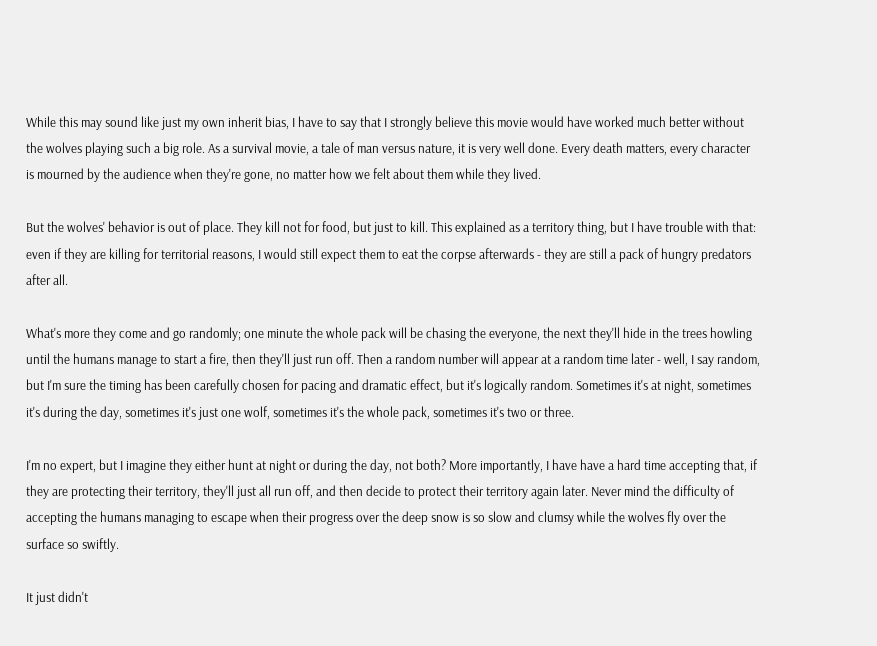While this may sound like just my own inherit bias, I have to say that I strongly believe this movie would have worked much better without the wolves playing such a big role. As a survival movie, a tale of man versus nature, it is very well done. Every death matters, every character is mourned by the audience when they're gone, no matter how we felt about them while they lived.

But the wolves' behavior is out of place. They kill not for food, but just to kill. This explained as a territory thing, but I have trouble with that: even if they are killing for territorial reasons, I would still expect them to eat the corpse afterwards - they are still a pack of hungry predators after all.

What's more they come and go randomly; one minute the whole pack will be chasing the everyone, the next they'll hide in the trees howling until the humans manage to start a fire, then they'll just run off. Then a random number will appear at a random time later - well, I say random, but I'm sure the timing has been carefully chosen for pacing and dramatic effect, but it's logically random. Sometimes it's at night, sometimes it's during the day, sometimes it's just one wolf, sometimes it's the whole pack, sometimes it's two or three.

I'm no expert, but I imagine they either hunt at night or during the day, not both? More importantly, I have have a hard time accepting that, if they are protecting their territory, they'll just all run off, and then decide to protect their territory again later. Never mind the difficulty of accepting the humans managing to escape when their progress over the deep snow is so slow and clumsy while the wolves fly over the surface so swiftly.

It just didn't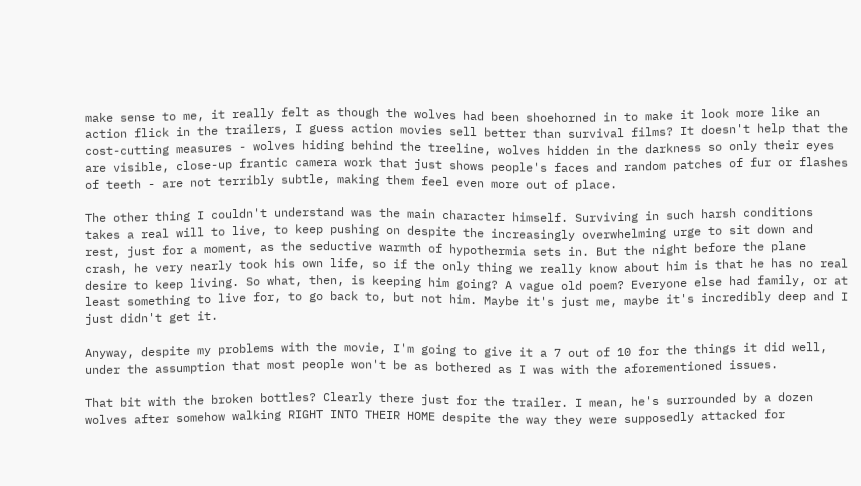make sense to me, it really felt as though the wolves had been shoehorned in to make it look more like an action flick in the trailers, I guess action movies sell better than survival films? It doesn't help that the cost-cutting measures - wolves hiding behind the treeline, wolves hidden in the darkness so only their eyes are visible, close-up frantic camera work that just shows people's faces and random patches of fur or flashes of teeth - are not terribly subtle, making them feel even more out of place.

The other thing I couldn't understand was the main character himself. Surviving in such harsh conditions takes a real will to live, to keep pushing on despite the increasingly overwhelming urge to sit down and rest, just for a moment, as the seductive warmth of hypothermia sets in. But the night before the plane crash, he very nearly took his own life, so if the only thing we really know about him is that he has no real desire to keep living. So what, then, is keeping him going? A vague old poem? Everyone else had family, or at least something to live for, to go back to, but not him. Maybe it's just me, maybe it's incredibly deep and I just didn't get it.

Anyway, despite my problems with the movie, I'm going to give it a 7 out of 10 for the things it did well, under the assumption that most people won't be as bothered as I was with the aforementioned issues.

That bit with the broken bottles? Clearly there just for the trailer. I mean, he's surrounded by a dozen wolves after somehow walking RIGHT INTO THEIR HOME despite the way they were supposedly attacked for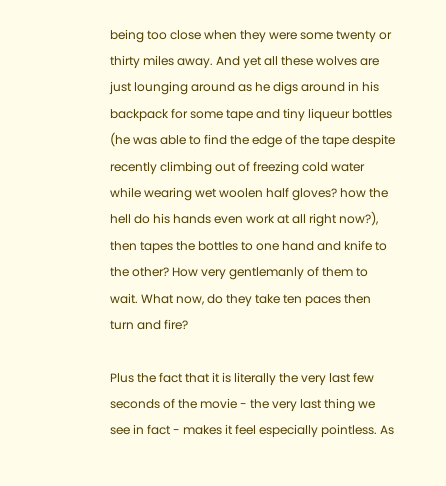being too close when they were some twenty or thirty miles away. And yet all these wolves are just lounging around as he digs around in his backpack for some tape and tiny liqueur bottles (he was able to find the edge of the tape despite recently climbing out of freezing cold water while wearing wet woolen half gloves? how the hell do his hands even work at all right now?), then tapes the bottles to one hand and knife to the other? How very gentlemanly of them to wait. What now, do they take ten paces then turn and fire?

Plus the fact that it is literally the very last few seconds of the movie - the very last thing we see in fact - makes it feel especially pointless. As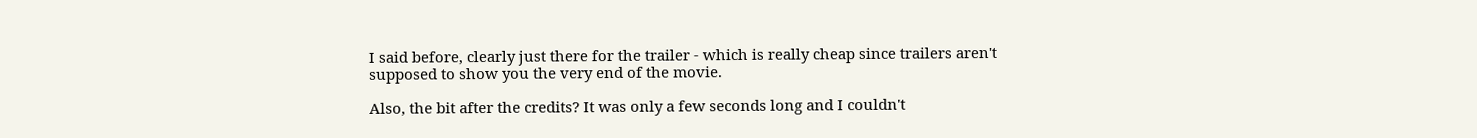I said before, clearly just there for the trailer - which is really cheap since trailers aren't supposed to show you the very end of the movie.

Also, the bit after the credits? It was only a few seconds long and I couldn't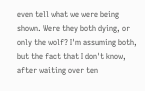even tell what we were being shown. Were they both dying, or only the wolf? I'm assuming both, but the fact that I don't know, after waiting over ten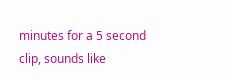minutes for a 5 second clip, sounds like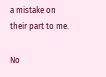a mistake on their part to me.

No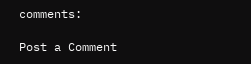comments:

Post a Comment